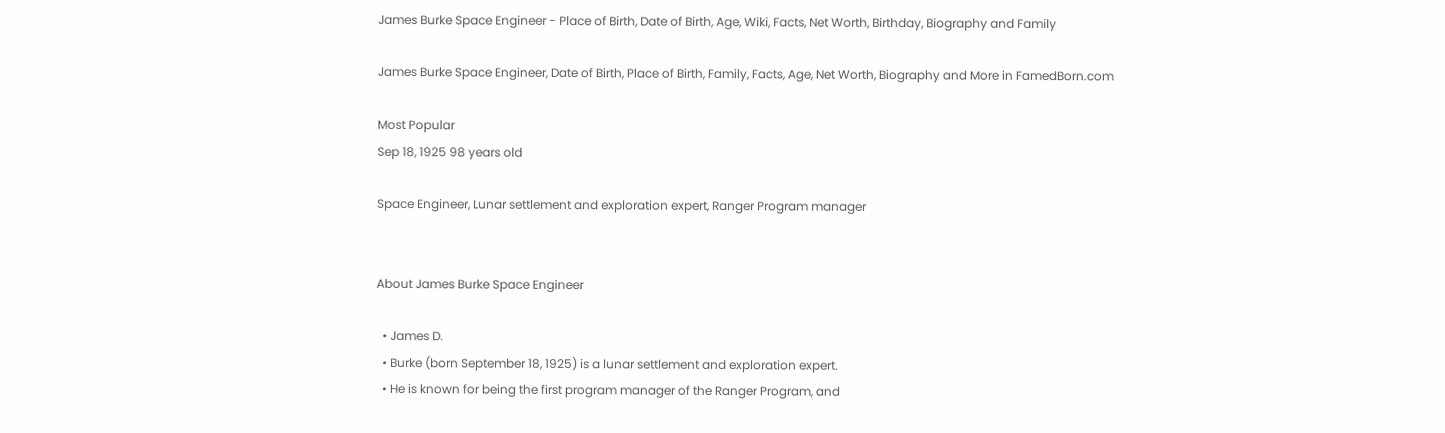James Burke Space Engineer - Place of Birth, Date of Birth, Age, Wiki, Facts, Net Worth, Birthday, Biography and Family

James Burke Space Engineer, Date of Birth, Place of Birth, Family, Facts, Age, Net Worth, Biography and More in FamedBorn.com

Most Popular
Sep 18, 1925 98 years old

Space Engineer, Lunar settlement and exploration expert, Ranger Program manager


About James Burke Space Engineer

  • James D.
  • Burke (born September 18, 1925) is a lunar settlement and exploration expert.
  • He is known for being the first program manager of the Ranger Program, and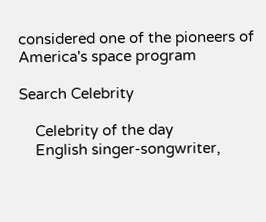considered one of the pioneers of America's space program

Search Celebrity

    Celebrity of the day
    English singer-songwriter,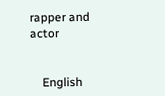rapper and actor


    English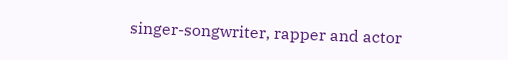singer-songwriter, rapper and actor